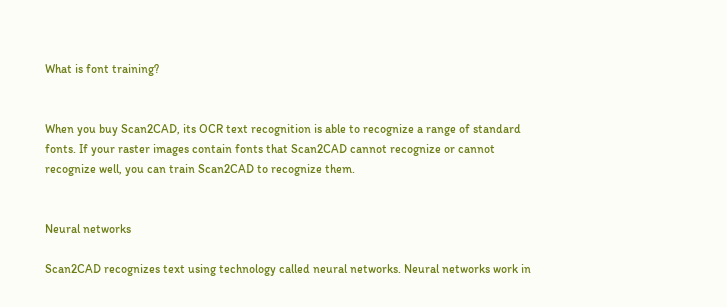What is font training?


When you buy Scan2CAD, its OCR text recognition is able to recognize a range of standard fonts. If your raster images contain fonts that Scan2CAD cannot recognize or cannot recognize well, you can train Scan2CAD to recognize them.


Neural networks

Scan2CAD recognizes text using technology called neural networks. Neural networks work in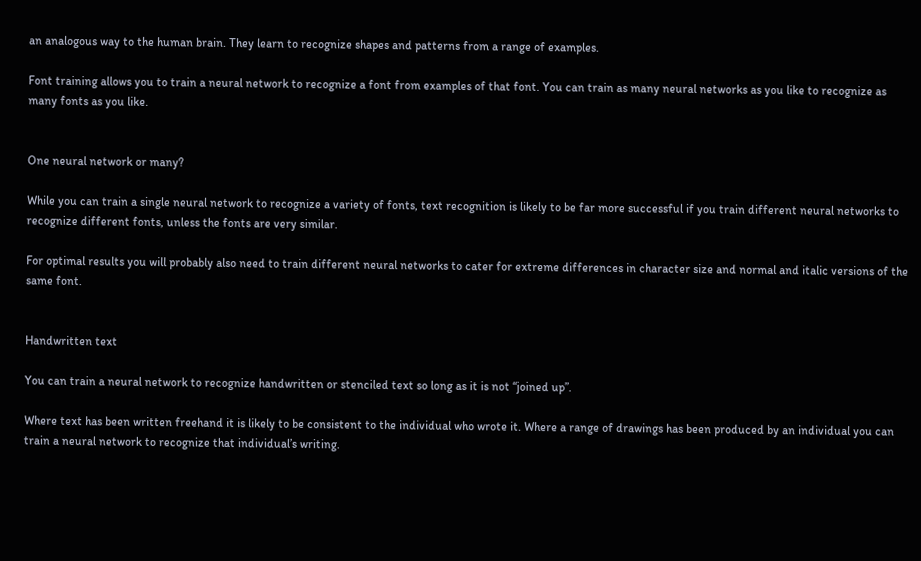an analogous way to the human brain. They learn to recognize shapes and patterns from a range of examples.

Font training allows you to train a neural network to recognize a font from examples of that font. You can train as many neural networks as you like to recognize as many fonts as you like.


One neural network or many?

While you can train a single neural network to recognize a variety of fonts, text recognition is likely to be far more successful if you train different neural networks to recognize different fonts, unless the fonts are very similar.

For optimal results you will probably also need to train different neural networks to cater for extreme differences in character size and normal and italic versions of the same font.


Handwritten text

You can train a neural network to recognize handwritten or stenciled text so long as it is not “joined up”.

Where text has been written freehand it is likely to be consistent to the individual who wrote it. Where a range of drawings has been produced by an individual you can train a neural network to recognize that individual’s writing.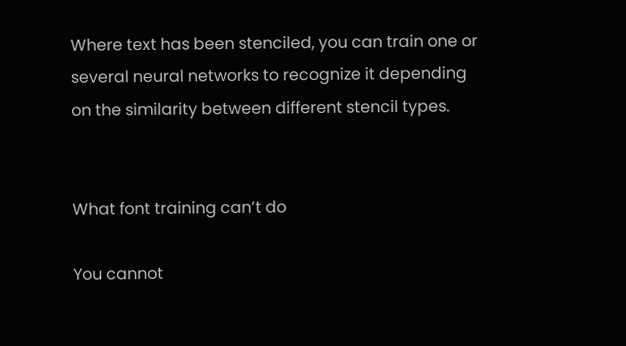Where text has been stenciled, you can train one or several neural networks to recognize it depending on the similarity between different stencil types.


What font training can’t do

You cannot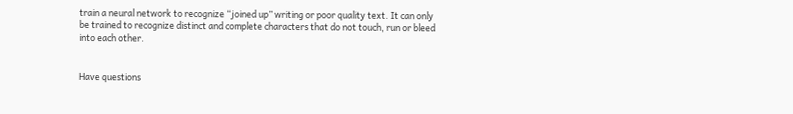train a neural network to recognize “joined up” writing or poor quality text. It can only be trained to recognize distinct and complete characters that do not touch, run or bleed into each other.


Have questions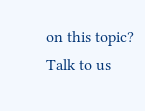on this topic? Talk to us